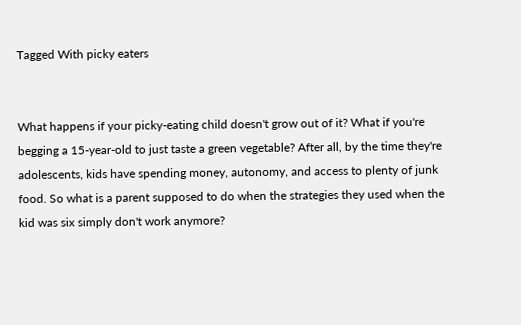Tagged With picky eaters


What happens if your picky-eating child doesn't grow out of it? What if you're begging a 15-year-old to just taste a green vegetable? After all, by the time they're adolescents, kids have spending money, autonomy, and access to plenty of junk food. So what is a parent supposed to do when the strategies they used when the kid was six simply don't work anymore?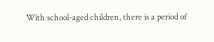With school-aged children, there is a period of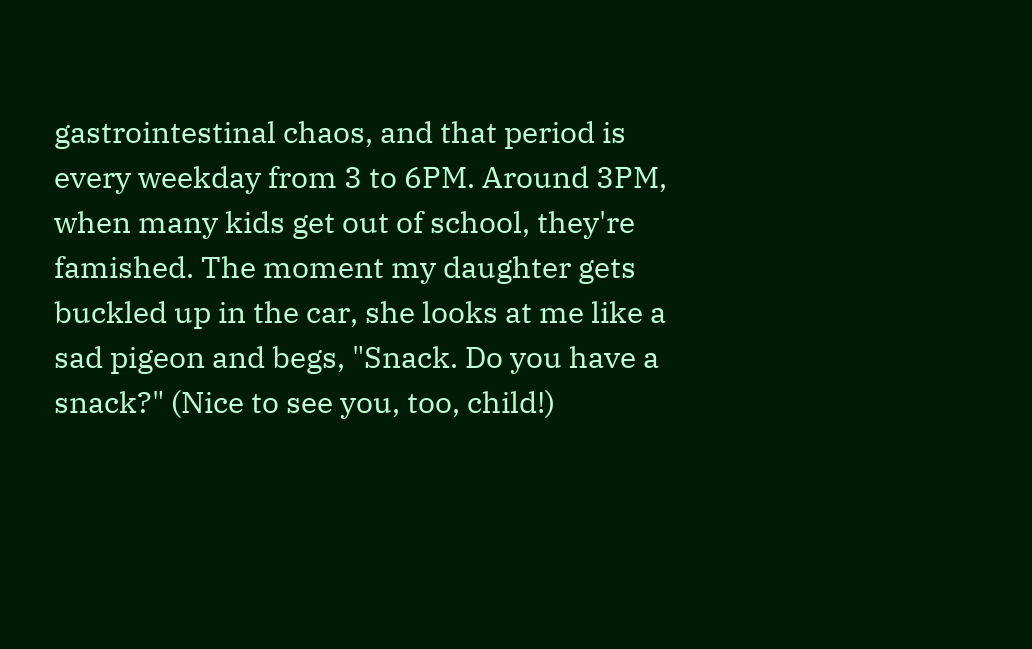gastrointestinal chaos, and that period is every weekday from 3 to 6PM. Around 3PM, when many kids get out of school, they're famished. The moment my daughter gets buckled up in the car, she looks at me like a sad pigeon and begs, "Snack. Do you have a snack?" (Nice to see you, too, child!)